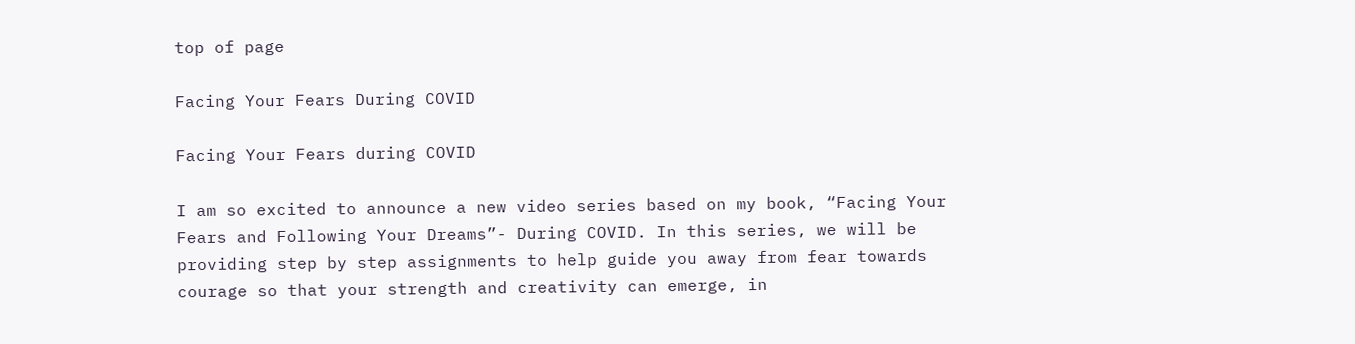top of page

Facing Your Fears During COVID

Facing Your Fears during COVID

I am so excited to announce a new video series based on my book, “Facing Your Fears and Following Your Dreams”- During COVID. In this series, we will be providing step by step assignments to help guide you away from fear towards courage so that your strength and creativity can emerge, in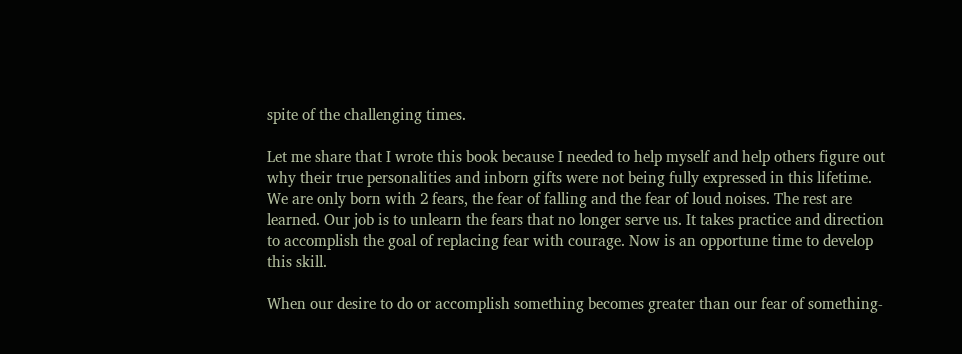spite of the challenging times.

Let me share that I wrote this book because I needed to help myself and help others figure out why their true personalities and inborn gifts were not being fully expressed in this lifetime. We are only born with 2 fears, the fear of falling and the fear of loud noises. The rest are learned. Our job is to unlearn the fears that no longer serve us. It takes practice and direction to accomplish the goal of replacing fear with courage. Now is an opportune time to develop this skill.

When our desire to do or accomplish something becomes greater than our fear of something-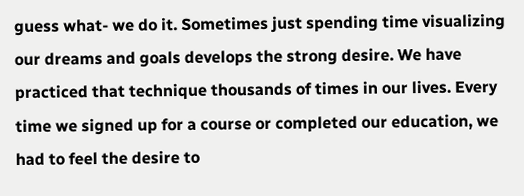guess what- we do it. Sometimes just spending time visualizing our dreams and goals develops the strong desire. We have practiced that technique thousands of times in our lives. Every time we signed up for a course or completed our education, we had to feel the desire to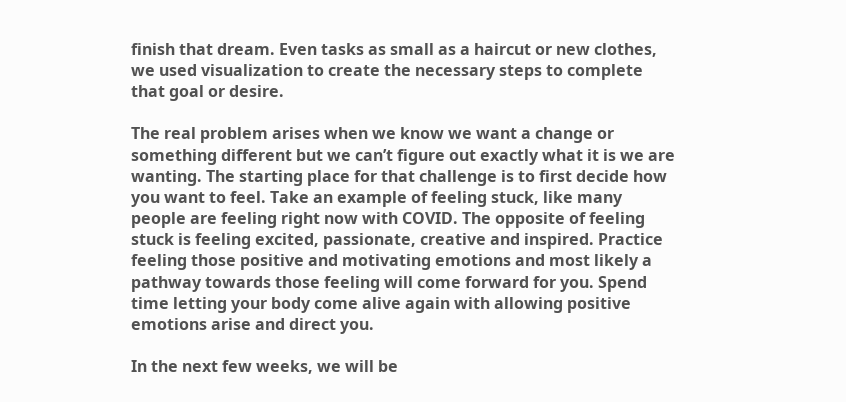finish that dream. Even tasks as small as a haircut or new clothes, we used visualization to create the necessary steps to complete that goal or desire.

The real problem arises when we know we want a change or something different but we can’t figure out exactly what it is we are wanting. The starting place for that challenge is to first decide how you want to feel. Take an example of feeling stuck, like many people are feeling right now with COVID. The opposite of feeling stuck is feeling excited, passionate, creative and inspired. Practice feeling those positive and motivating emotions and most likely a pathway towards those feeling will come forward for you. Spend time letting your body come alive again with allowing positive emotions arise and direct you.

In the next few weeks, we will be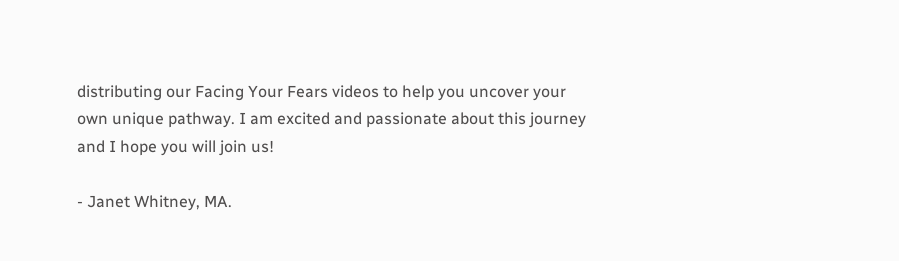distributing our Facing Your Fears videos to help you uncover your own unique pathway. I am excited and passionate about this journey and I hope you will join us!

- Janet Whitney, MA.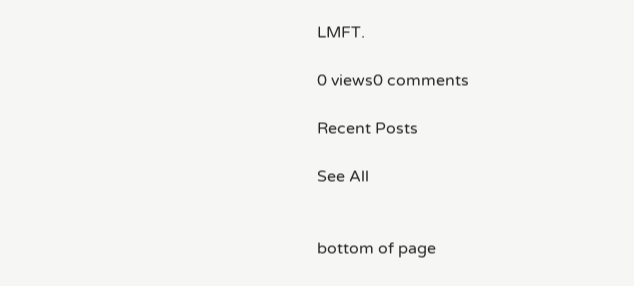LMFT.

0 views0 comments

Recent Posts

See All


bottom of page